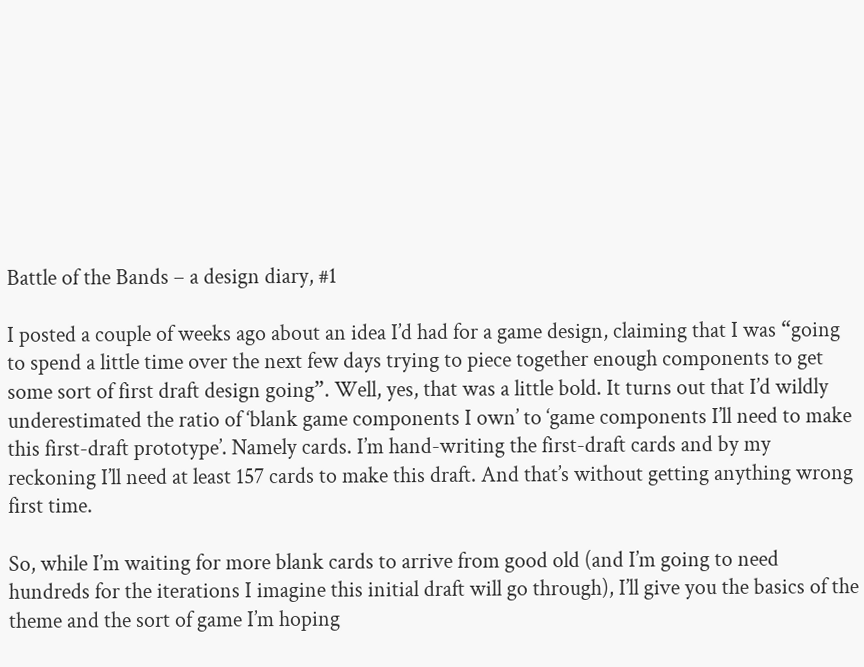Battle of the Bands – a design diary, #1

I posted a couple of weeks ago about an idea I’d had for a game design, claiming that I was “going to spend a little time over the next few days trying to piece together enough components to get some sort of first draft design going”. Well, yes, that was a little bold. It turns out that I’d wildly underestimated the ratio of ‘blank game components I own’ to ‘game components I’ll need to make this first-draft prototype’. Namely cards. I’m hand-writing the first-draft cards and by my reckoning I’ll need at least 157 cards to make this draft. And that’s without getting anything wrong first time.

So, while I’m waiting for more blank cards to arrive from good old (and I’m going to need hundreds for the iterations I imagine this initial draft will go through), I’ll give you the basics of the theme and the sort of game I’m hoping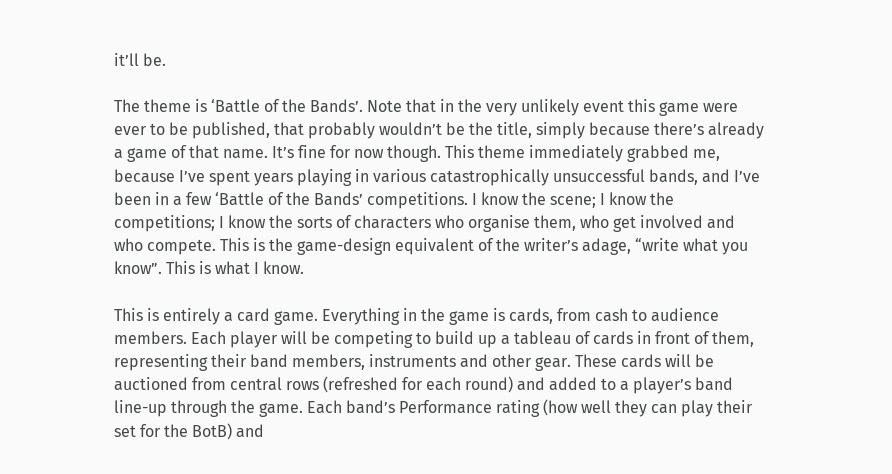it’ll be.

The theme is ‘Battle of the Bands’. Note that in the very unlikely event this game were ever to be published, that probably wouldn’t be the title, simply because there’s already a game of that name. It’s fine for now though. This theme immediately grabbed me, because I’ve spent years playing in various catastrophically unsuccessful bands, and I’ve been in a few ‘Battle of the Bands’ competitions. I know the scene; I know the competitions; I know the sorts of characters who organise them, who get involved and who compete. This is the game-design equivalent of the writer’s adage, “write what you know”. This is what I know.

This is entirely a card game. Everything in the game is cards, from cash to audience members. Each player will be competing to build up a tableau of cards in front of them, representing their band members, instruments and other gear. These cards will be auctioned from central rows (refreshed for each round) and added to a player’s band line-up through the game. Each band’s Performance rating (how well they can play their set for the BotB) and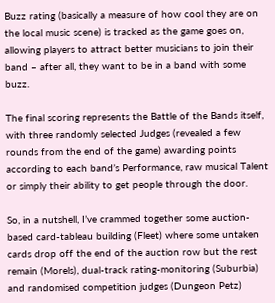Buzz rating (basically a measure of how cool they are on the local music scene) is tracked as the game goes on, allowing players to attract better musicians to join their band – after all, they want to be in a band with some buzz.

The final scoring represents the Battle of the Bands itself, with three randomly selected Judges (revealed a few rounds from the end of the game) awarding points according to each band’s Performance, raw musical Talent or simply their ability to get people through the door.

So, in a nutshell, I’ve crammed together some auction-based card-tableau building (Fleet) where some untaken cards drop off the end of the auction row but the rest remain (Morels), dual-track rating-monitoring (Suburbia) and randomised competition judges (Dungeon Petz)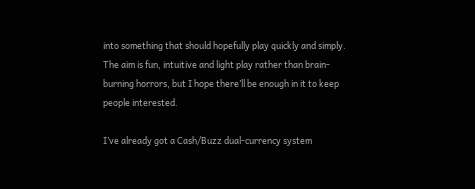into something that should hopefully play quickly and simply. The aim is fun, intuitive and light play rather than brain-burning horrors, but I hope there’ll be enough in it to keep people interested.

I’ve already got a Cash/Buzz dual-currency system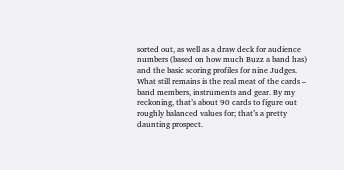sorted out, as well as a draw deck for audience numbers (based on how much Buzz a band has) and the basic scoring profiles for nine Judges. What still remains is the real meat of the cards – band members, instruments and gear. By my reckoning, that’s about 90 cards to figure out roughly balanced values for; that’s a pretty daunting prospect.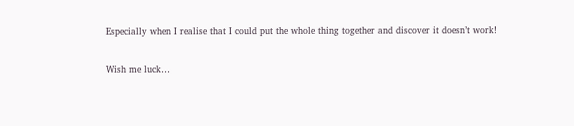Especially when I realise that I could put the whole thing together and discover it doesn’t work!

Wish me luck…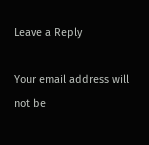Leave a Reply

Your email address will not be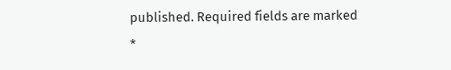published. Required fields are marked *